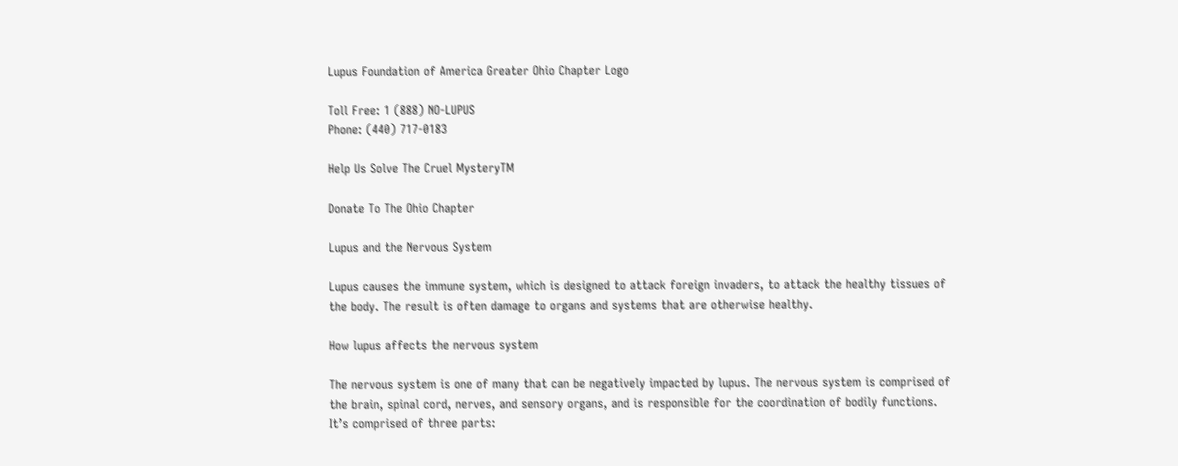Lupus Foundation of America Greater Ohio Chapter Logo

Toll Free: 1 (888) NO-LUPUS
Phone: (440) 717-0183

Help Us Solve The Cruel MysteryTM

Donate To The Ohio Chapter

Lupus and the Nervous System

Lupus causes the immune system, which is designed to attack foreign invaders, to attack the healthy tissues of the body. The result is often damage to organs and systems that are otherwise healthy.

How lupus affects the nervous system

The nervous system is one of many that can be negatively impacted by lupus. The nervous system is comprised of the brain, spinal cord, nerves, and sensory organs, and is responsible for the coordination of bodily functions. It’s comprised of three parts: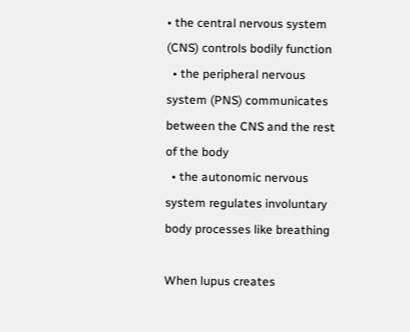• the central nervous system (CNS) controls bodily function
  • the peripheral nervous system (PNS) communicates between the CNS and the rest of the body
  • the autonomic nervous system regulates involuntary body processes like breathing

When lupus creates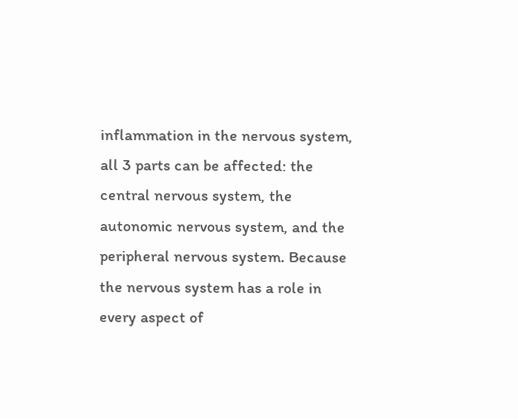inflammation in the nervous system, all 3 parts can be affected: the central nervous system, the autonomic nervous system, and the peripheral nervous system. Because the nervous system has a role in every aspect of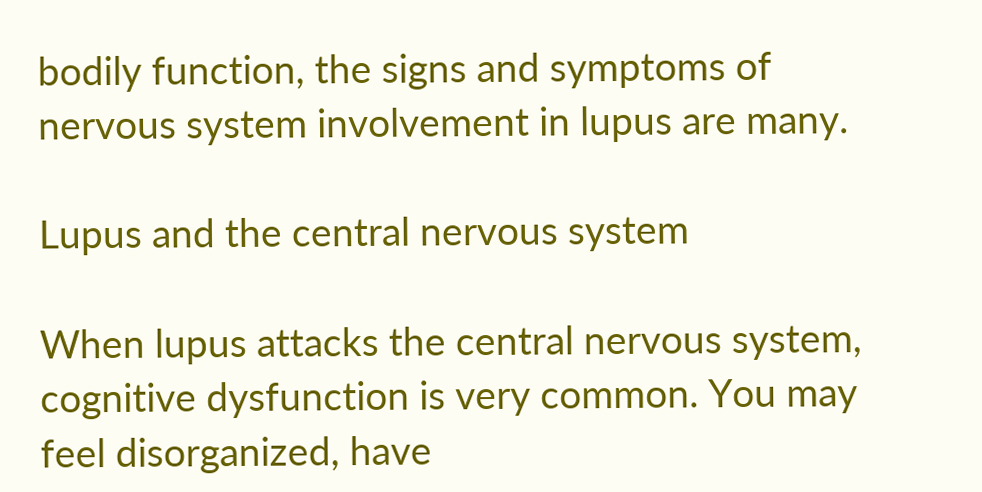bodily function, the signs and symptoms of nervous system involvement in lupus are many.

Lupus and the central nervous system

When lupus attacks the central nervous system, cognitive dysfunction is very common. You may feel disorganized, have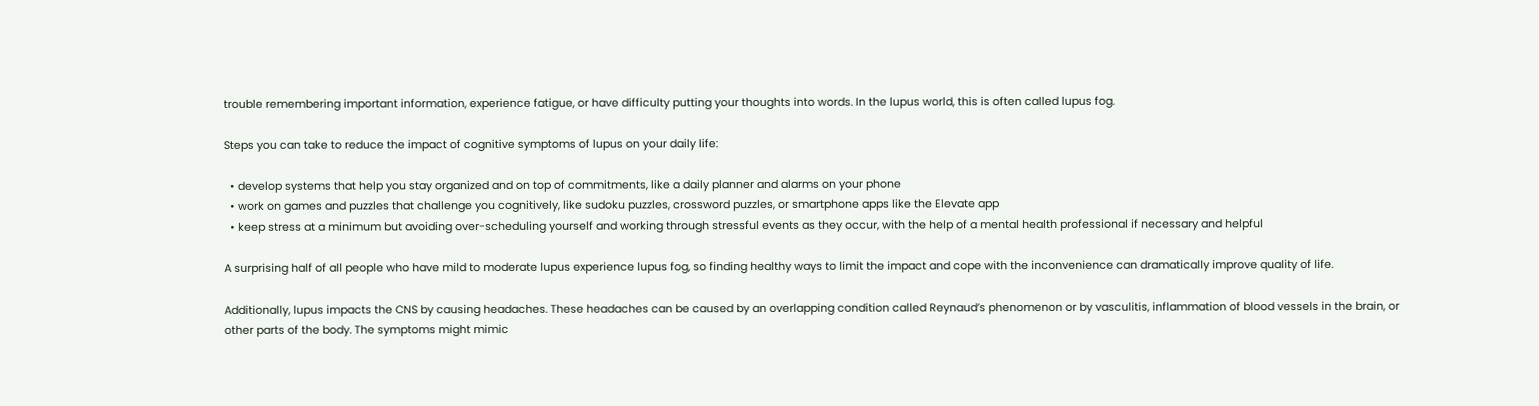trouble remembering important information, experience fatigue, or have difficulty putting your thoughts into words. In the lupus world, this is often called lupus fog.

Steps you can take to reduce the impact of cognitive symptoms of lupus on your daily life:

  • develop systems that help you stay organized and on top of commitments, like a daily planner and alarms on your phone
  • work on games and puzzles that challenge you cognitively, like sudoku puzzles, crossword puzzles, or smartphone apps like the Elevate app
  • keep stress at a minimum but avoiding over-scheduling yourself and working through stressful events as they occur, with the help of a mental health professional if necessary and helpful

A surprising half of all people who have mild to moderate lupus experience lupus fog, so finding healthy ways to limit the impact and cope with the inconvenience can dramatically improve quality of life.

Additionally, lupus impacts the CNS by causing headaches. These headaches can be caused by an overlapping condition called Reynaud’s phenomenon or by vasculitis, inflammation of blood vessels in the brain, or other parts of the body. The symptoms might mimic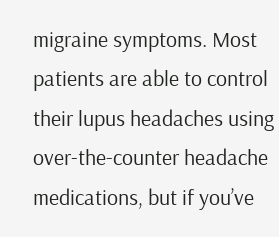migraine symptoms. Most patients are able to control their lupus headaches using over-the-counter headache medications, but if you’ve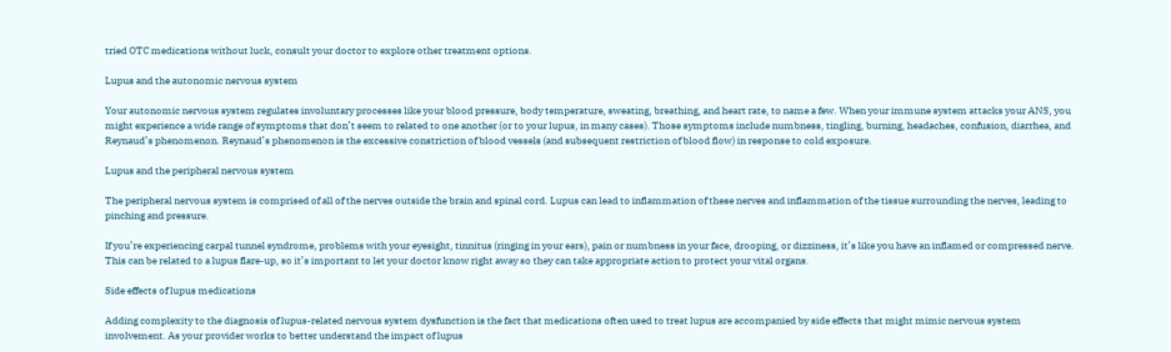tried OTC medications without luck, consult your doctor to explore other treatment options.

Lupus and the autonomic nervous system

Your autonomic nervous system regulates involuntary processes like your blood pressure, body temperature, sweating, breathing, and heart rate, to name a few. When your immune system attacks your ANS, you might experience a wide range of symptoms that don’t seem to related to one another (or to your lupus, in many cases). Those symptoms include numbness, tingling, burning, headaches, confusion, diarrhea, and Reynaud’s phenomenon. Reynaud’s phenomenon is the excessive constriction of blood vessels (and subsequent restriction of blood flow) in response to cold exposure.

Lupus and the peripheral nervous system

The peripheral nervous system is comprised of all of the nerves outside the brain and spinal cord. Lupus can lead to inflammation of these nerves and inflammation of the tissue surrounding the nerves, leading to pinching and pressure.

If you’re experiencing carpal tunnel syndrome, problems with your eyesight, tinnitus (ringing in your ears), pain or numbness in your face, drooping, or dizziness, it’s like you have an inflamed or compressed nerve. This can be related to a lupus flare-up, so it’s important to let your doctor know right away so they can take appropriate action to protect your vital organs.

Side effects of lupus medications

Adding complexity to the diagnosis of lupus-related nervous system dysfunction is the fact that medications often used to treat lupus are accompanied by side effects that might mimic nervous system involvement. As your provider works to better understand the impact of lupus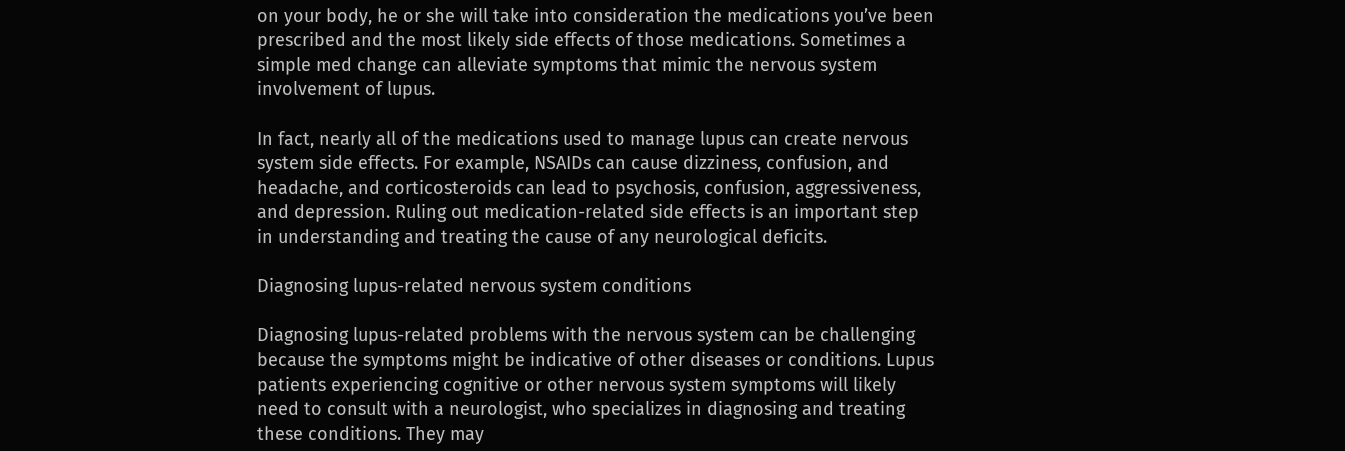on your body, he or she will take into consideration the medications you’ve been prescribed and the most likely side effects of those medications. Sometimes a simple med change can alleviate symptoms that mimic the nervous system involvement of lupus.

In fact, nearly all of the medications used to manage lupus can create nervous system side effects. For example, NSAIDs can cause dizziness, confusion, and headache, and corticosteroids can lead to psychosis, confusion, aggressiveness, and depression. Ruling out medication-related side effects is an important step in understanding and treating the cause of any neurological deficits.

Diagnosing lupus-related nervous system conditions

Diagnosing lupus-related problems with the nervous system can be challenging because the symptoms might be indicative of other diseases or conditions. Lupus patients experiencing cognitive or other nervous system symptoms will likely need to consult with a neurologist, who specializes in diagnosing and treating these conditions. They may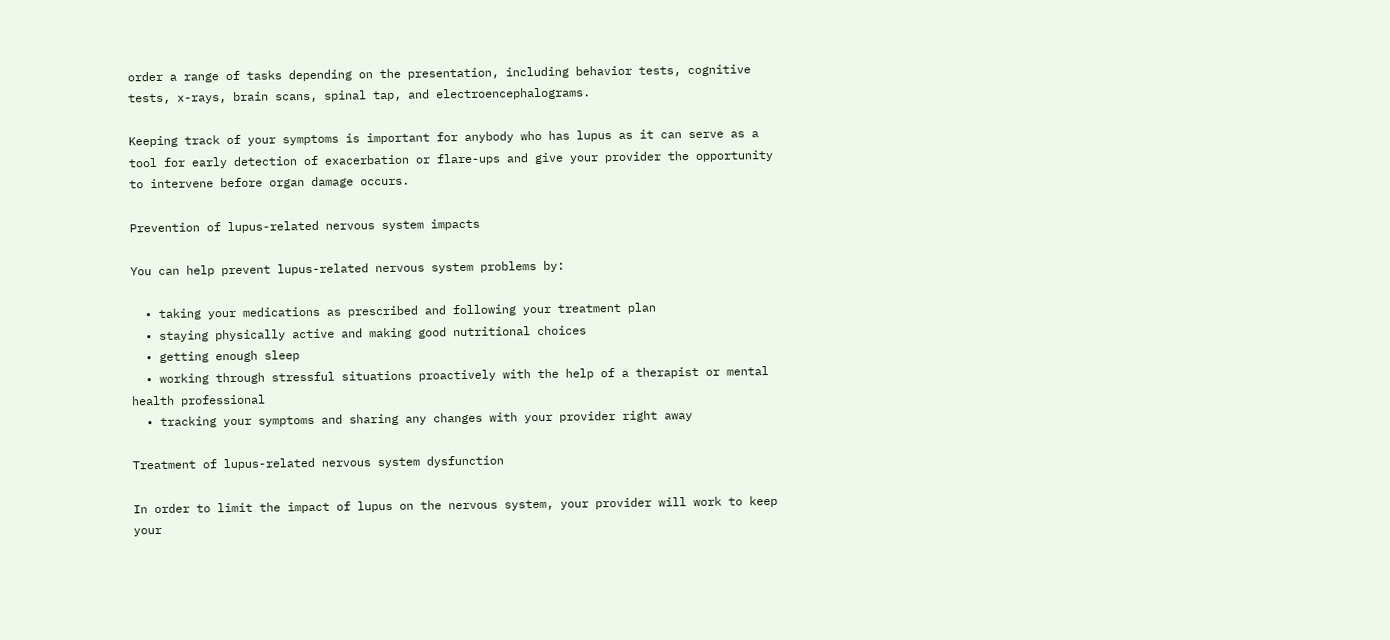order a range of tasks depending on the presentation, including behavior tests, cognitive tests, x-rays, brain scans, spinal tap, and electroencephalograms.

Keeping track of your symptoms is important for anybody who has lupus as it can serve as a tool for early detection of exacerbation or flare-ups and give your provider the opportunity to intervene before organ damage occurs.

Prevention of lupus-related nervous system impacts

You can help prevent lupus-related nervous system problems by:

  • taking your medications as prescribed and following your treatment plan
  • staying physically active and making good nutritional choices
  • getting enough sleep
  • working through stressful situations proactively with the help of a therapist or mental health professional
  • tracking your symptoms and sharing any changes with your provider right away

Treatment of lupus-related nervous system dysfunction

In order to limit the impact of lupus on the nervous system, your provider will work to keep your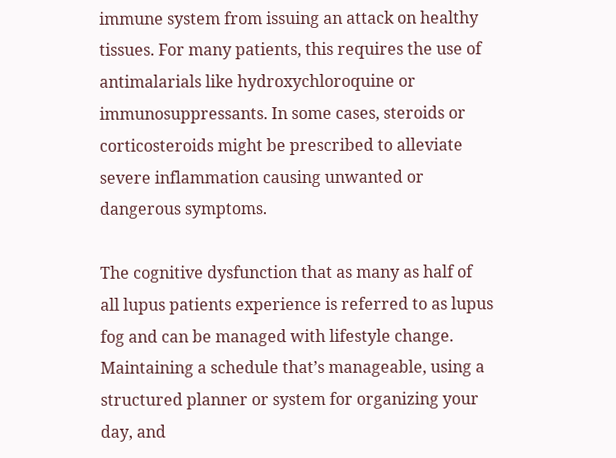immune system from issuing an attack on healthy tissues. For many patients, this requires the use of antimalarials like hydroxychloroquine or immunosuppressants. In some cases, steroids or corticosteroids might be prescribed to alleviate severe inflammation causing unwanted or dangerous symptoms.

The cognitive dysfunction that as many as half of all lupus patients experience is referred to as lupus fog and can be managed with lifestyle change. Maintaining a schedule that’s manageable, using a structured planner or system for organizing your day, and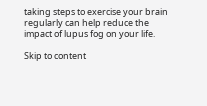taking steps to exercise your brain regularly can help reduce the impact of lupus fog on your life.

Skip to content